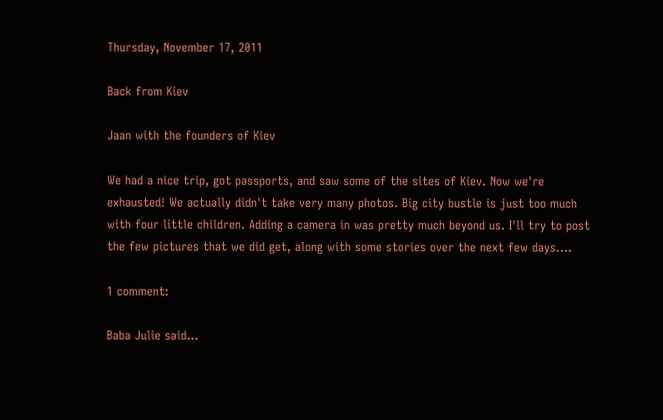Thursday, November 17, 2011

Back from Kiev

Jaan with the founders of Kiev

We had a nice trip, got passports, and saw some of the sites of Kiev. Now we're exhausted! We actually didn't take very many photos. Big city bustle is just too much with four little children. Adding a camera in was pretty much beyond us. I'll try to post the few pictures that we did get, along with some stories over the next few days....

1 comment:

Baba Julie said...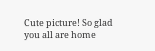Cute picture! So glad you all are home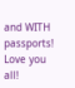and WITH passports! Love you all!